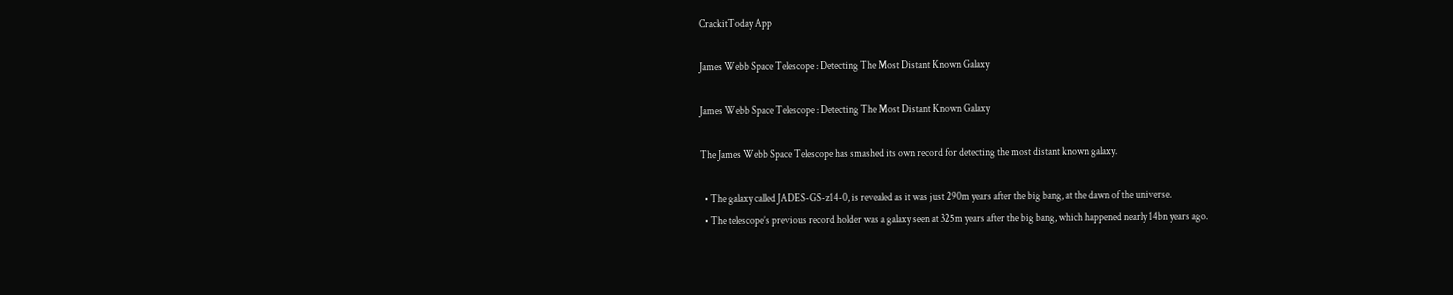CrackitToday App

James Webb Space Telescope : Detecting The Most Distant Known Galaxy

James Webb Space Telescope : Detecting The Most Distant Known Galaxy

The James Webb Space Telescope has smashed its own record for detecting the most distant known galaxy.

  • The galaxy called JADES-GS-z14-0, is revealed as it was just 290m years after the big bang, at the dawn of the universe.
  • The telescope’s previous record holder was a galaxy seen at 325m years after the big bang, which happened nearly 14bn years ago.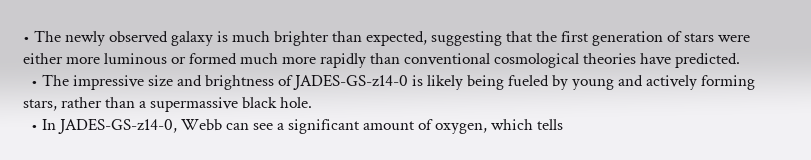• The newly observed galaxy is much brighter than expected, suggesting that the first generation of stars were either more luminous or formed much more rapidly than conventional cosmological theories have predicted.
  • The impressive size and brightness of JADES-GS-z14-0 is likely being fueled by young and actively forming stars, rather than a supermassive black hole.
  • In JADES-GS-z14-0, Webb can see a significant amount of oxygen, which tells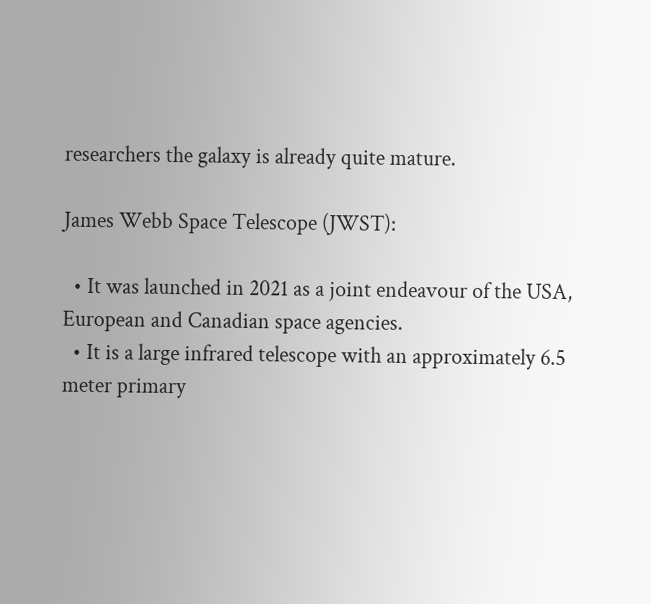researchers the galaxy is already quite mature.

James Webb Space Telescope (JWST):

  • It was launched in 2021 as a joint endeavour of the USA, European and Canadian space agencies.
  • It is a large infrared telescope with an approximately 6.5 meter primary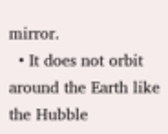mirror.
  • It does not orbit around the Earth like the Hubble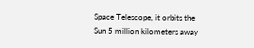Space Telescope, it orbits the Sun 5 million kilometers away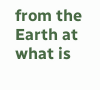from the Earth at what is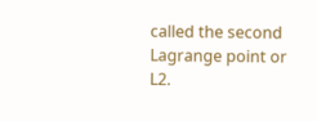called the second Lagrange point or L2.